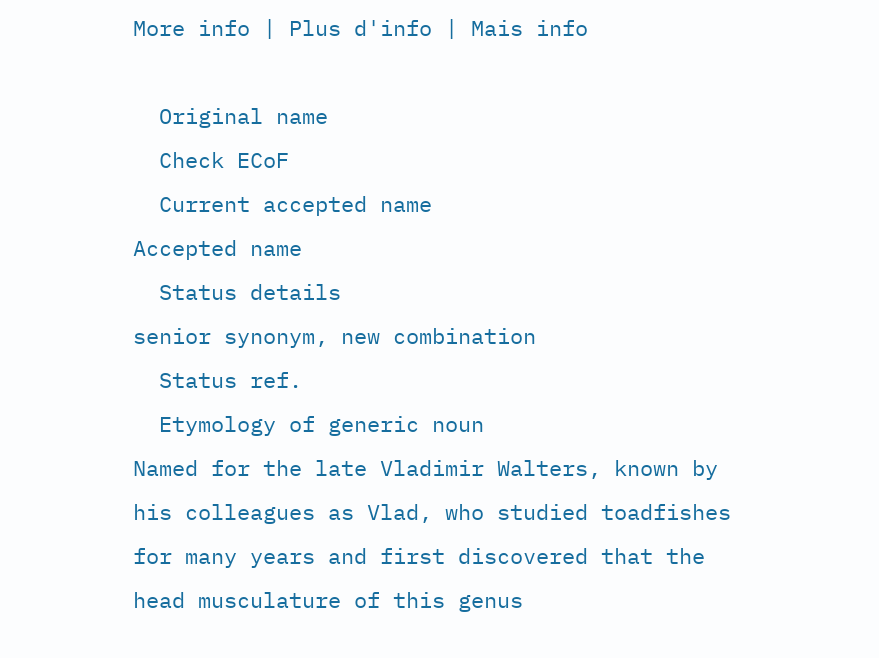More info | Plus d'info | Mais info

  Original name
  Check ECoF
  Current accepted name
Accepted name
  Status details
senior synonym, new combination
  Status ref.
  Etymology of generic noun
Named for the late Vladimir Walters, known by his colleagues as Vlad, who studied toadfishes for many years and first discovered that the head musculature of this genus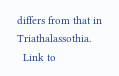differs from that in Triathalassothia.
  Link to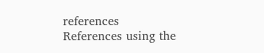references
References using the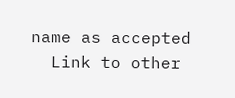name as accepted
  Link to other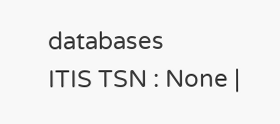databases
ITIS TSN : None |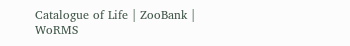Catalogue of Life | ZooBank | WoRMS